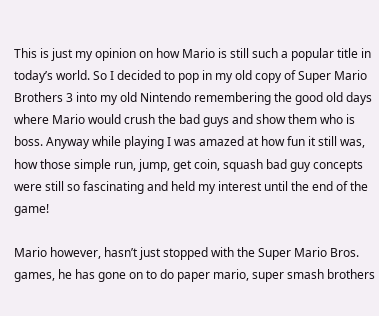This is just my opinion on how Mario is still such a popular title in today’s world. So I decided to pop in my old copy of Super Mario Brothers 3 into my old Nintendo remembering the good old days where Mario would crush the bad guys and show them who is boss. Anyway while playing I was amazed at how fun it still was, how those simple run, jump, get coin, squash bad guy concepts were still so fascinating and held my interest until the end of the game!

Mario however, hasn’t just stopped with the Super Mario Bros. games, he has gone on to do paper mario, super smash brothers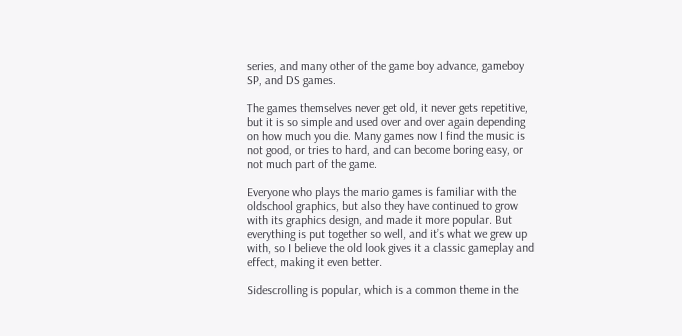series, and many other of the game boy advance, gameboy SP, and DS games.

The games themselves never get old, it never gets repetitive, but it is so simple and used over and over again depending on how much you die. Many games now I find the music is not good, or tries to hard, and can become boring easy, or not much part of the game.

Everyone who plays the mario games is familiar with the oldschool graphics, but also they have continued to grow with its graphics design, and made it more popular. But everything is put together so well, and it’s what we grew up with, so I believe the old look gives it a classic gameplay and effect, making it even better.

Sidescrolling is popular, which is a common theme in the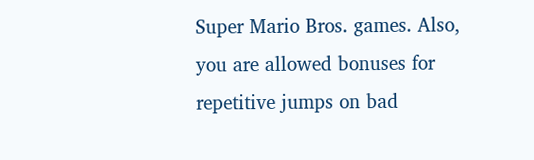Super Mario Bros. games. Also, you are allowed bonuses for repetitive jumps on bad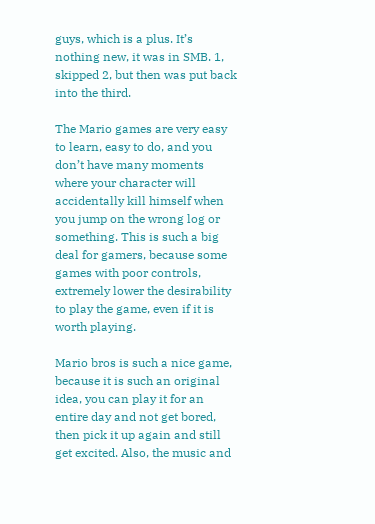guys, which is a plus. It’s nothing new, it was in SMB. 1, skipped 2, but then was put back into the third.

The Mario games are very easy to learn, easy to do, and you don’t have many moments where your character will accidentally kill himself when you jump on the wrong log or something. This is such a big deal for gamers, because some games with poor controls, extremely lower the desirability to play the game, even if it is worth playing.

Mario bros is such a nice game, because it is such an original idea, you can play it for an entire day and not get bored, then pick it up again and still get excited. Also, the music and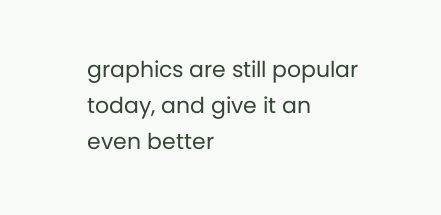graphics are still popular today, and give it an even better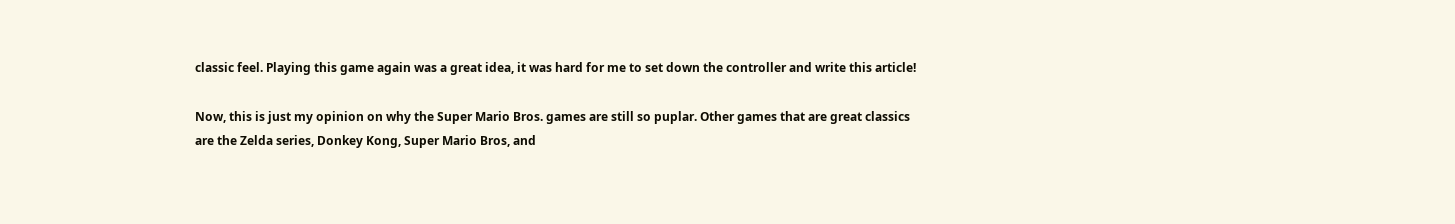classic feel. Playing this game again was a great idea, it was hard for me to set down the controller and write this article!

Now, this is just my opinion on why the Super Mario Bros. games are still so puplar. Other games that are great classics are the Zelda series, Donkey Kong, Super Mario Bros, and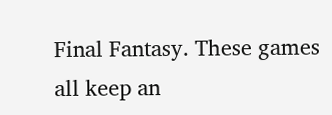Final Fantasy. These games all keep an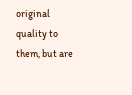original quality to them, but are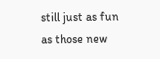still just as fun as those new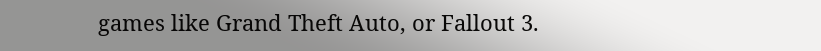games like Grand Theft Auto, or Fallout 3.